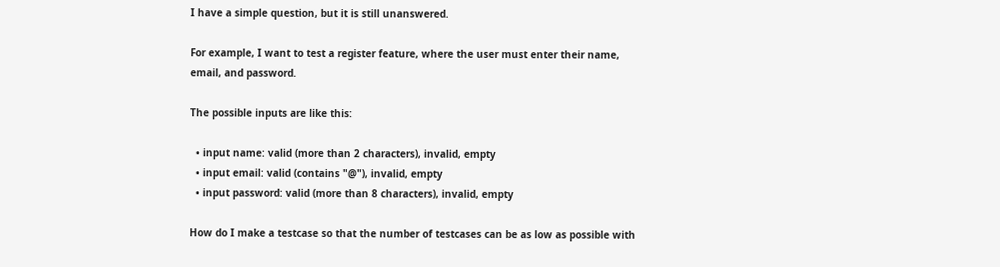I have a simple question, but it is still unanswered.

For example, I want to test a register feature, where the user must enter their name, email, and password.

The possible inputs are like this:

  • input name: valid (more than 2 characters), invalid, empty
  • input email: valid (contains "@"), invalid, empty
  • input password: valid (more than 8 characters), invalid, empty

How do I make a testcase so that the number of testcases can be as low as possible with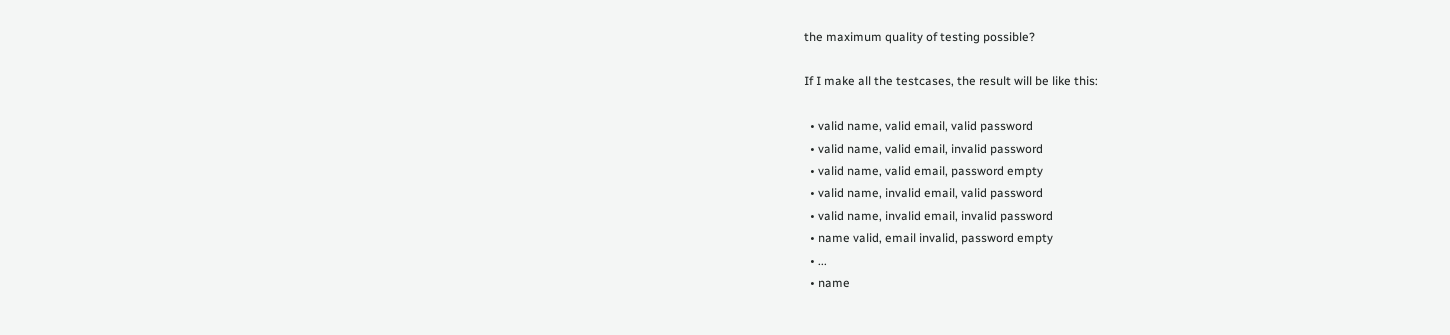the maximum quality of testing possible?

If I make all the testcases, the result will be like this:

  • valid name, valid email, valid password
  • valid name, valid email, invalid password
  • valid name, valid email, password empty
  • valid name, invalid email, valid password
  • valid name, invalid email, invalid password
  • name valid, email invalid, password empty
  • ...
  • name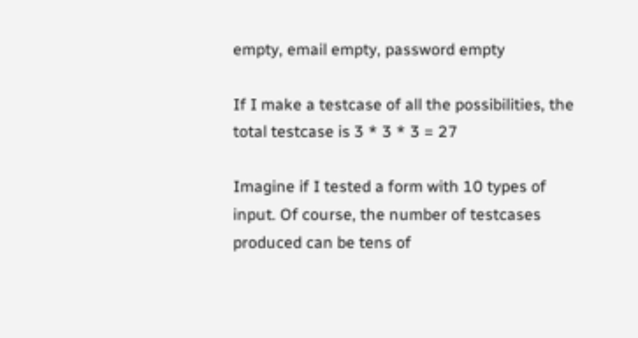empty, email empty, password empty

If I make a testcase of all the possibilities, the total testcase is 3 * 3 * 3 = 27

Imagine if I tested a form with 10 types of input. Of course, the number of testcases produced can be tens of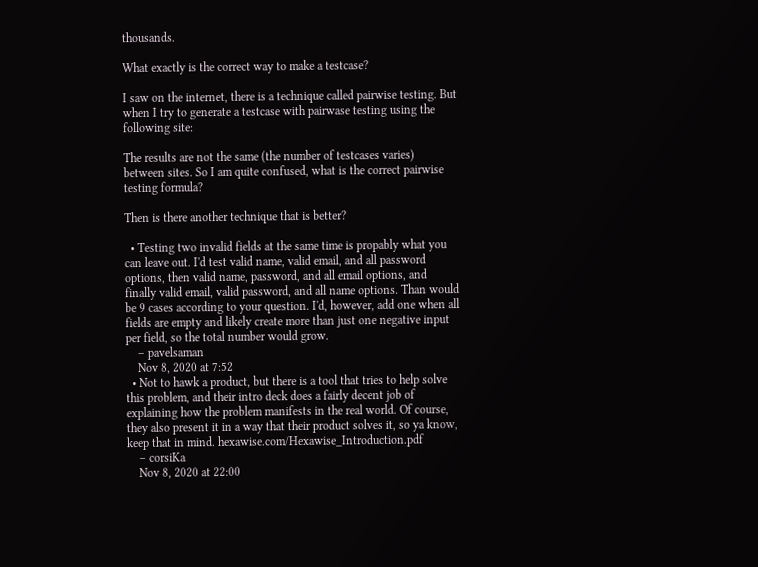thousands.

What exactly is the correct way to make a testcase?

I saw on the internet, there is a technique called pairwise testing. But when I try to generate a testcase with pairwase testing using the following site:

The results are not the same (the number of testcases varies) between sites. So I am quite confused, what is the correct pairwise testing formula?

Then is there another technique that is better?

  • Testing two invalid fields at the same time is propably what you can leave out. I'd test valid name, valid email, and all password options, then valid name, password, and all email options, and finally valid email, valid password, and all name options. Than would be 9 cases according to your question. I'd, however, add one when all fields are empty and likely create more than just one negative input per field, so the total number would grow.
    – pavelsaman
    Nov 8, 2020 at 7:52
  • Not to hawk a product, but there is a tool that tries to help solve this problem, and their intro deck does a fairly decent job of explaining how the problem manifests in the real world. Of course, they also present it in a way that their product solves it, so ya know, keep that in mind. hexawise.com/Hexawise_Introduction.pdf
    – corsiKa
    Nov 8, 2020 at 22:00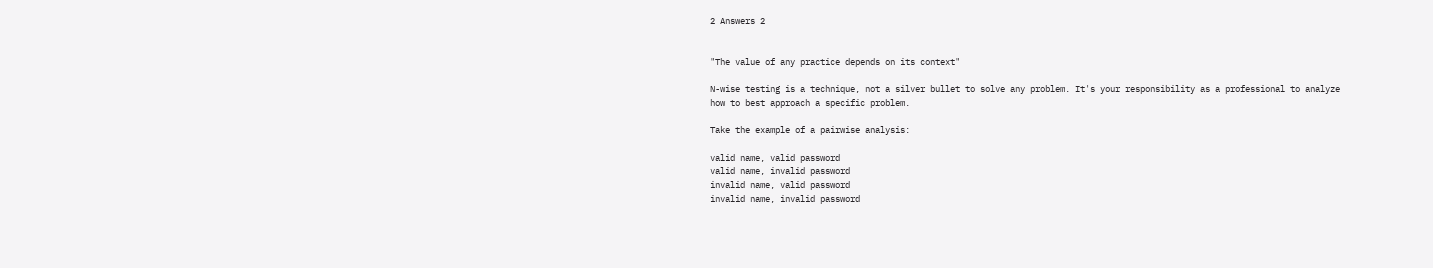2 Answers 2


"The value of any practice depends on its context"

N-wise testing is a technique, not a silver bullet to solve any problem. It's your responsibility as a professional to analyze how to best approach a specific problem.

Take the example of a pairwise analysis:

valid name, valid password
valid name, invalid password
invalid name, valid password
invalid name, invalid password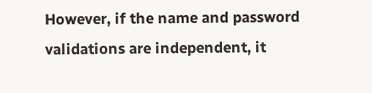However, if the name and password validations are independent, it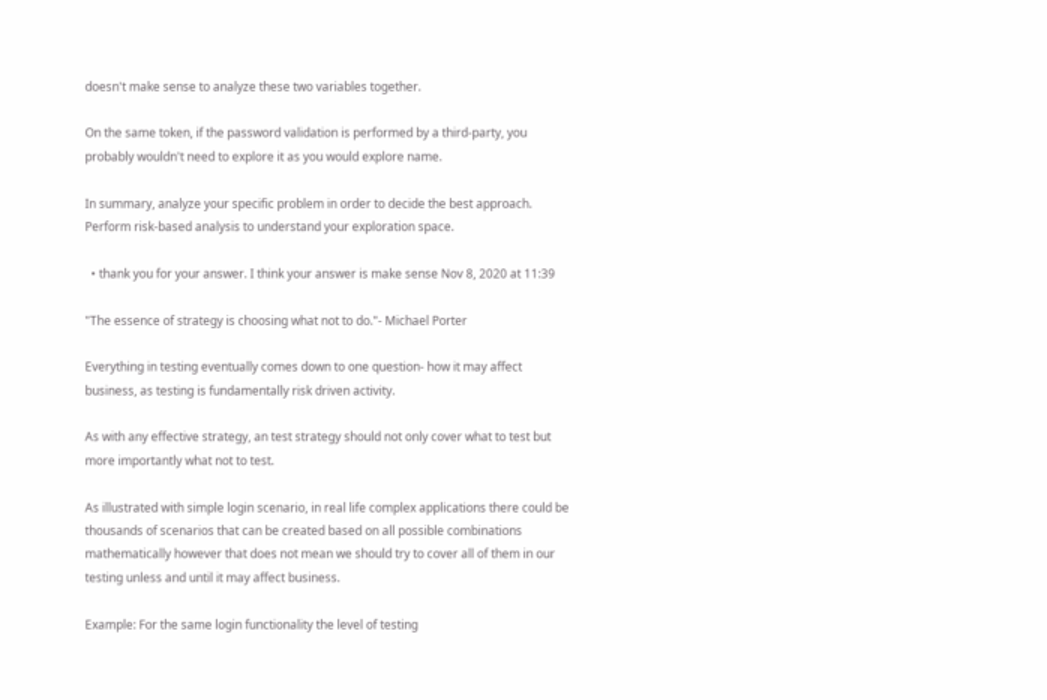doesn't make sense to analyze these two variables together.

On the same token, if the password validation is performed by a third-party, you probably wouldn't need to explore it as you would explore name.

In summary, analyze your specific problem in order to decide the best approach. Perform risk-based analysis to understand your exploration space.

  • thank you for your answer. I think your answer is make sense Nov 8, 2020 at 11:39

"The essence of strategy is choosing what not to do."- Michael Porter

Everything in testing eventually comes down to one question- how it may affect business, as testing is fundamentally risk driven activity.

As with any effective strategy, an test strategy should not only cover what to test but more importantly what not to test.

As illustrated with simple login scenario, in real life complex applications there could be thousands of scenarios that can be created based on all possible combinations mathematically however that does not mean we should try to cover all of them in our testing unless and until it may affect business.

Example: For the same login functionality the level of testing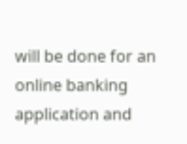will be done for an online banking application and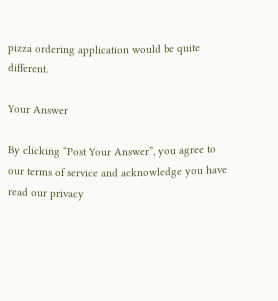pizza ordering application would be quite different.

Your Answer

By clicking “Post Your Answer”, you agree to our terms of service and acknowledge you have read our privacy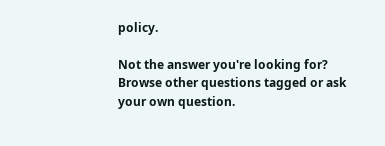policy.

Not the answer you're looking for? Browse other questions tagged or ask your own question.